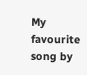My favourite song by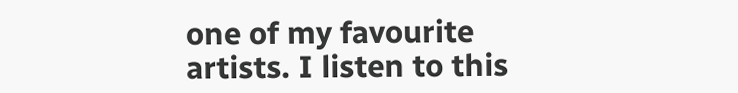one of my favourite artists. I listen to this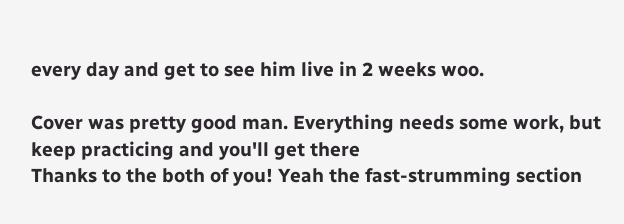every day and get to see him live in 2 weeks woo.

Cover was pretty good man. Everything needs some work, but keep practicing and you'll get there
Thanks to the both of you! Yeah the fast-strumming section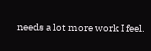needs a lot more work I feel.